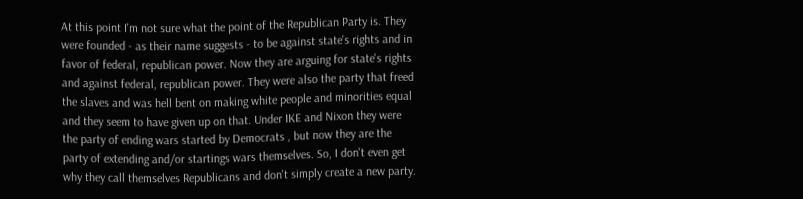At this point I'm not sure what the point of the Republican Party is. They were founded - as their name suggests - to be against state's rights and in favor of federal, republican power. Now they are arguing for state's rights and against federal, republican power. They were also the party that freed the slaves and was hell bent on making white people and minorities equal and they seem to have given up on that. Under IKE and Nixon they were the party of ending wars started by Democrats , but now they are the party of extending and/or startings wars themselves. So, I don't even get why they call themselves Republicans and don't simply create a new party.